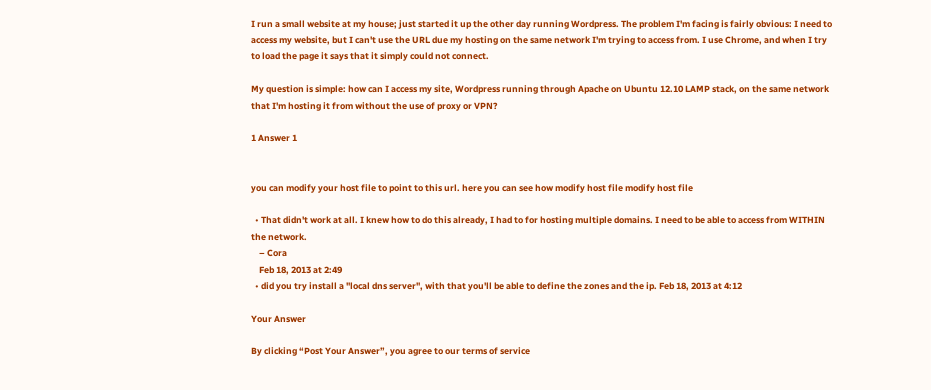I run a small website at my house; just started it up the other day running Wordpress. The problem I'm facing is fairly obvious: I need to access my website, but I can't use the URL due my hosting on the same network I'm trying to access from. I use Chrome, and when I try to load the page it says that it simply could not connect.

My question is simple: how can I access my site, Wordpress running through Apache on Ubuntu 12.10 LAMP stack, on the same network that I'm hosting it from without the use of proxy or VPN?

1 Answer 1


you can modify your host file to point to this url. here you can see how modify host file modify host file

  • That didn't work at all. I knew how to do this already, I had to for hosting multiple domains. I need to be able to access from WITHIN the network.
    – Cora
    Feb 18, 2013 at 2:49
  • did you try install a "local dns server", with that you'll be able to define the zones and the ip. Feb 18, 2013 at 4:12

Your Answer

By clicking “Post Your Answer”, you agree to our terms of service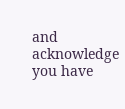and acknowledge you have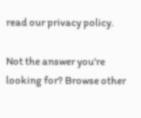read our privacy policy.

Not the answer you're looking for? Browse other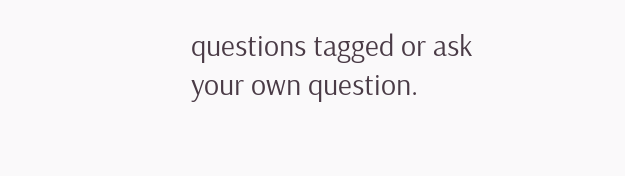questions tagged or ask your own question.